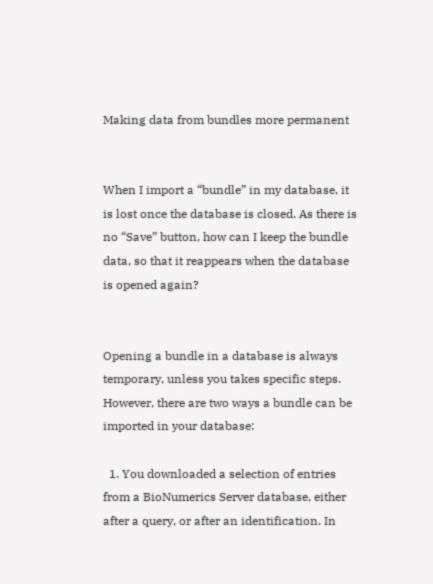Making data from bundles more permanent


When I import a “bundle” in my database, it is lost once the database is closed. As there is no “Save” button, how can I keep the bundle data, so that it reappears when the database is opened again?


Opening a bundle in a database is always temporary, unless you takes specific steps. However, there are two ways a bundle can be imported in your database:

  1. You downloaded a selection of entries from a BioNumerics Server database, either after a query, or after an identification. In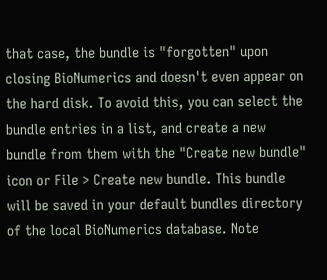that case, the bundle is "forgotten" upon closing BioNumerics and doesn't even appear on the hard disk. To avoid this, you can select the bundle entries in a list, and create a new bundle from them with the "Create new bundle" icon or File > Create new bundle. This bundle will be saved in your default bundles directory of the local BioNumerics database. Note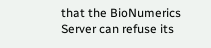that the BioNumerics Server can refuse its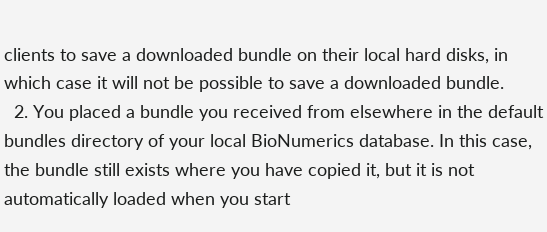clients to save a downloaded bundle on their local hard disks, in which case it will not be possible to save a downloaded bundle.
  2. You placed a bundle you received from elsewhere in the default bundles directory of your local BioNumerics database. In this case, the bundle still exists where you have copied it, but it is not automatically loaded when you start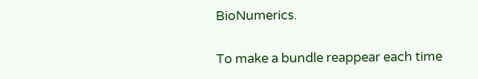BioNumerics.

To make a bundle reappear each time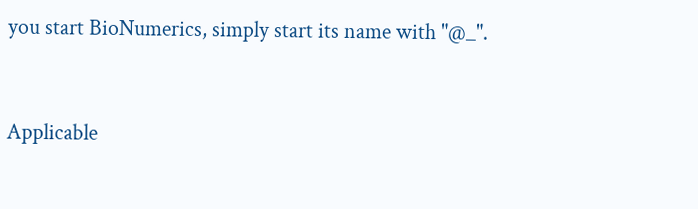you start BioNumerics, simply start its name with "@_".


Applicable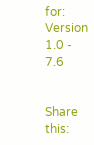for:
Version 1.0 - 7.6


Share this: